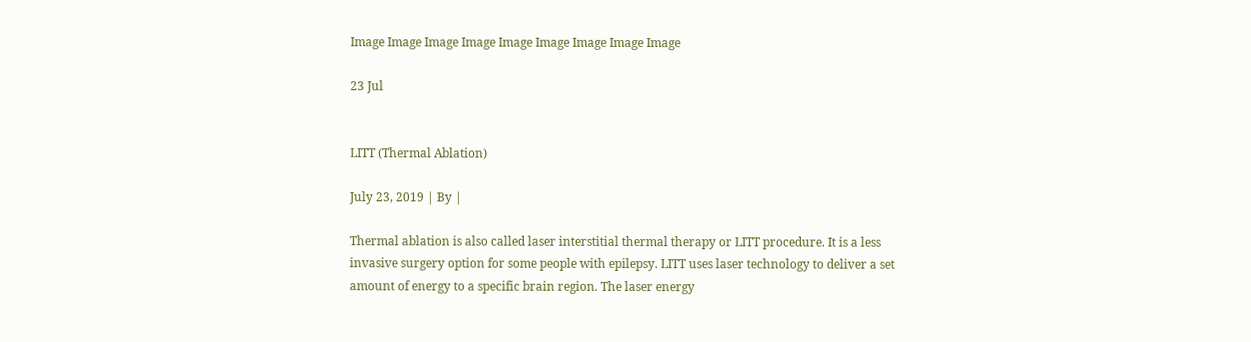Image Image Image Image Image Image Image Image Image

23 Jul


LITT (Thermal Ablation)

July 23, 2019 | By |

Thermal ablation is also called laser interstitial thermal therapy or LITT procedure. It is a less invasive surgery option for some people with epilepsy. LITT uses laser technology to deliver a set amount of energy to a specific brain region. The laser energy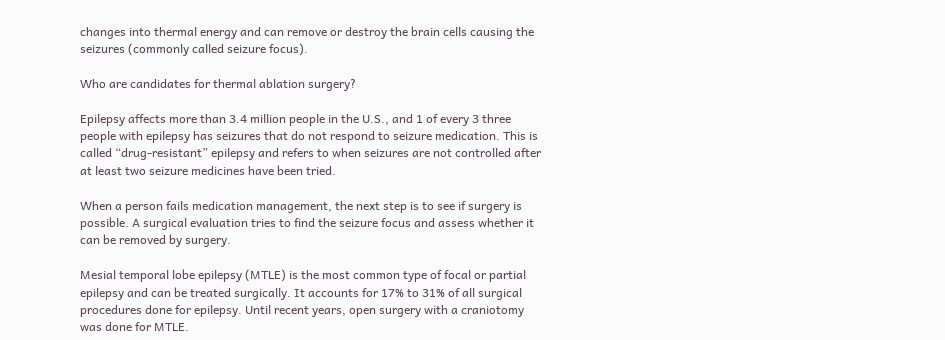changes into thermal energy and can remove or destroy the brain cells causing the seizures (commonly called seizure focus).

Who are candidates for thermal ablation surgery?

Epilepsy affects more than 3.4 million people in the U.S., and 1 of every 3 three people with epilepsy has seizures that do not respond to seizure medication. This is called “drug-resistant” epilepsy and refers to when seizures are not controlled after at least two seizure medicines have been tried.

When a person fails medication management, the next step is to see if surgery is possible. A surgical evaluation tries to find the seizure focus and assess whether it can be removed by surgery.

Mesial temporal lobe epilepsy (MTLE) is the most common type of focal or partial epilepsy and can be treated surgically. It accounts for 17% to 31% of all surgical procedures done for epilepsy. Until recent years, open surgery with a craniotomy was done for MTLE.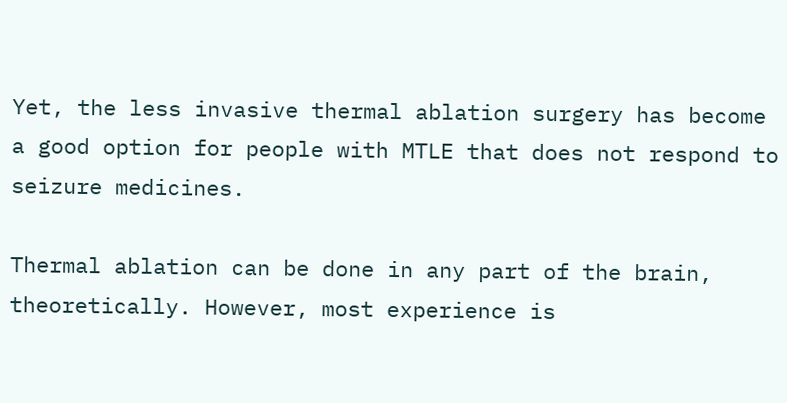Yet, the less invasive thermal ablation surgery has become a good option for people with MTLE that does not respond to seizure medicines.

Thermal ablation can be done in any part of the brain, theoretically. However, most experience is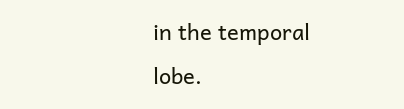in the temporal lobe.